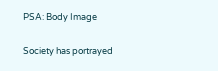PSA: Body Image

Society has portrayed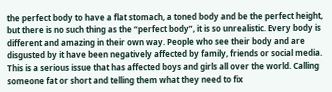the perfect body to have a flat stomach, a toned body and be the perfect height, but there is no such thing as the “perfect body”, it is so unrealistic. Every body is different and amazing in their own way. People who see their body and are disgusted by it have been negatively affected by family, friends or social media. This is a serious issue that has affected boys and girls all over the world. Calling someone fat or short and telling them what they need to fix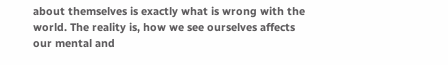about themselves is exactly what is wrong with the world. The reality is, how we see ourselves affects our mental and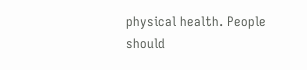physical health. People should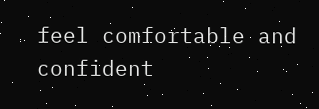feel comfortable and confident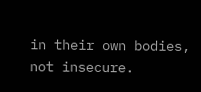in their own bodies, not insecure.